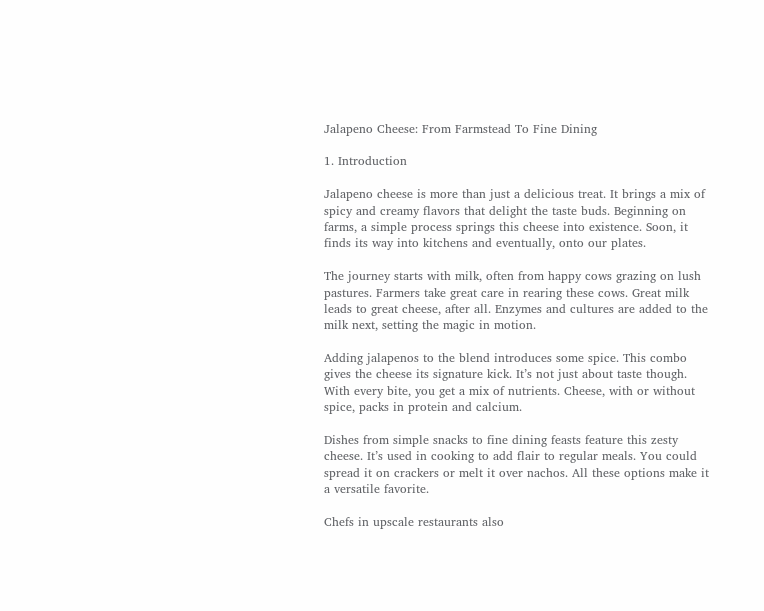Jalapeno Cheese: From Farmstead To Fine Dining

1. Introduction

Jalapeno cheese is more than just a delicious treat. It brings a mix of spicy and creamy flavors that delight the taste buds. Beginning on farms, a simple process springs this cheese into existence. Soon, it finds its way into kitchens and eventually, onto our plates.

The journey starts with milk, often from happy cows grazing on lush pastures. Farmers take great care in rearing these cows. Great milk leads to great cheese, after all. Enzymes and cultures are added to the milk next, setting the magic in motion.

Adding jalapenos to the blend introduces some spice. This combo gives the cheese its signature kick. It’s not just about taste though. With every bite, you get a mix of nutrients. Cheese, with or without spice, packs in protein and calcium.

Dishes from simple snacks to fine dining feasts feature this zesty cheese. It’s used in cooking to add flair to regular meals. You could spread it on crackers or melt it over nachos. All these options make it a versatile favorite.

Chefs in upscale restaurants also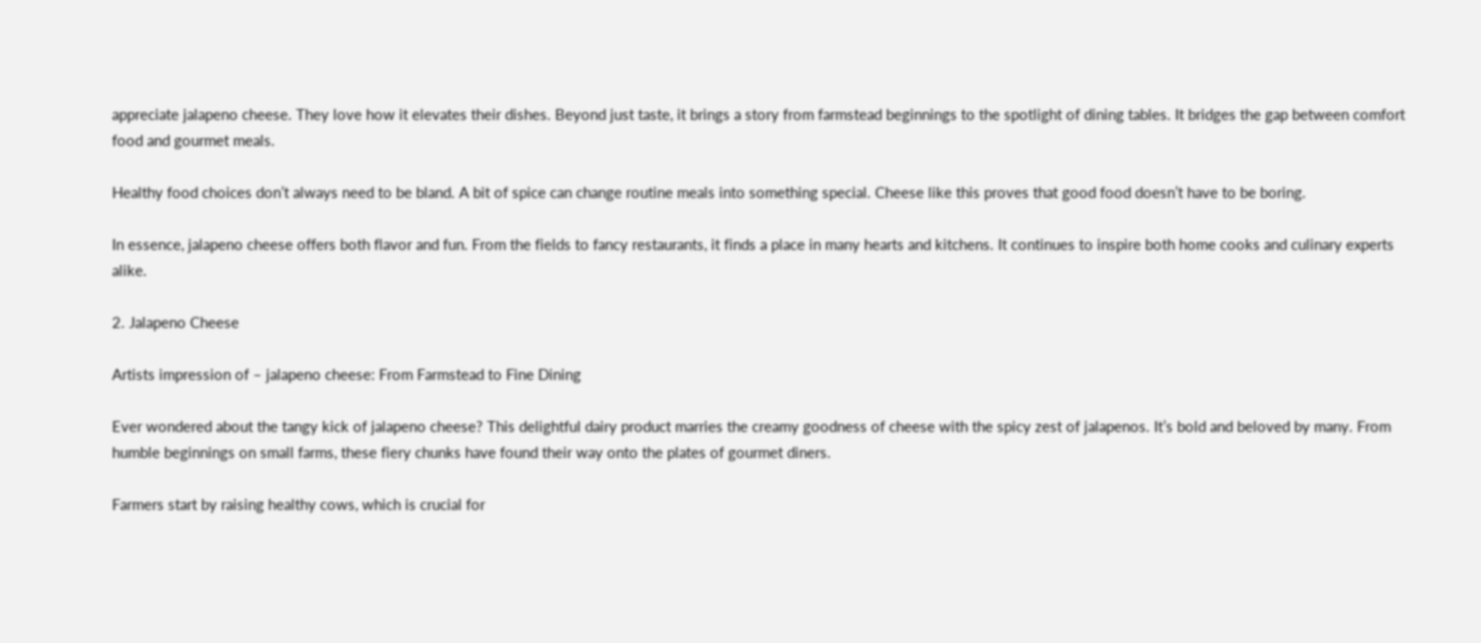appreciate jalapeno cheese. They love how it elevates their dishes. Beyond just taste, it brings a story from farmstead beginnings to the spotlight of dining tables. It bridges the gap between comfort food and gourmet meals.

Healthy food choices don’t always need to be bland. A bit of spice can change routine meals into something special. Cheese like this proves that good food doesn’t have to be boring.

In essence, jalapeno cheese offers both flavor and fun. From the fields to fancy restaurants, it finds a place in many hearts and kitchens. It continues to inspire both home cooks and culinary experts alike.

2. Jalapeno Cheese

Artists impression of – jalapeno cheese: From Farmstead to Fine Dining

Ever wondered about the tangy kick of jalapeno cheese? This delightful dairy product marries the creamy goodness of cheese with the spicy zest of jalapenos. It’s bold and beloved by many. From humble beginnings on small farms, these fiery chunks have found their way onto the plates of gourmet diners.

Farmers start by raising healthy cows, which is crucial for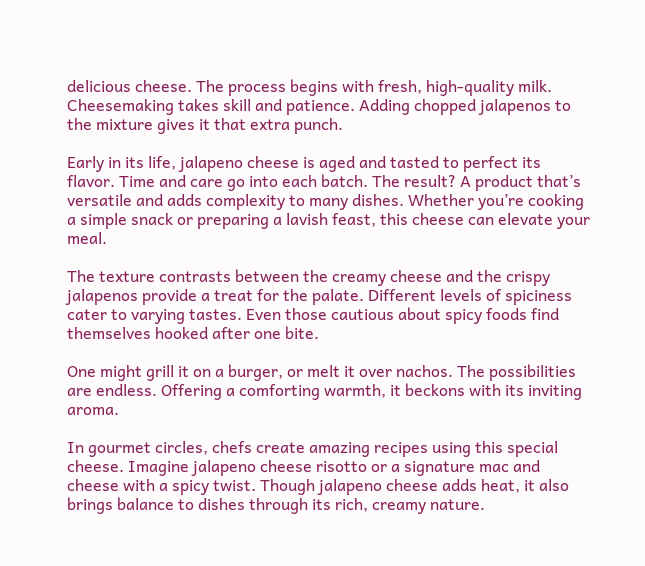delicious cheese. The process begins with fresh, high-quality milk. Cheesemaking takes skill and patience. Adding chopped jalapenos to the mixture gives it that extra punch.

Early in its life, jalapeno cheese is aged and tasted to perfect its flavor. Time and care go into each batch. The result? A product that’s versatile and adds complexity to many dishes. Whether you’re cooking a simple snack or preparing a lavish feast, this cheese can elevate your meal.

The texture contrasts between the creamy cheese and the crispy jalapenos provide a treat for the palate. Different levels of spiciness cater to varying tastes. Even those cautious about spicy foods find themselves hooked after one bite.

One might grill it on a burger, or melt it over nachos. The possibilities are endless. Offering a comforting warmth, it beckons with its inviting aroma.

In gourmet circles, chefs create amazing recipes using this special cheese. Imagine jalapeno cheese risotto or a signature mac and cheese with a spicy twist. Though jalapeno cheese adds heat, it also brings balance to dishes through its rich, creamy nature.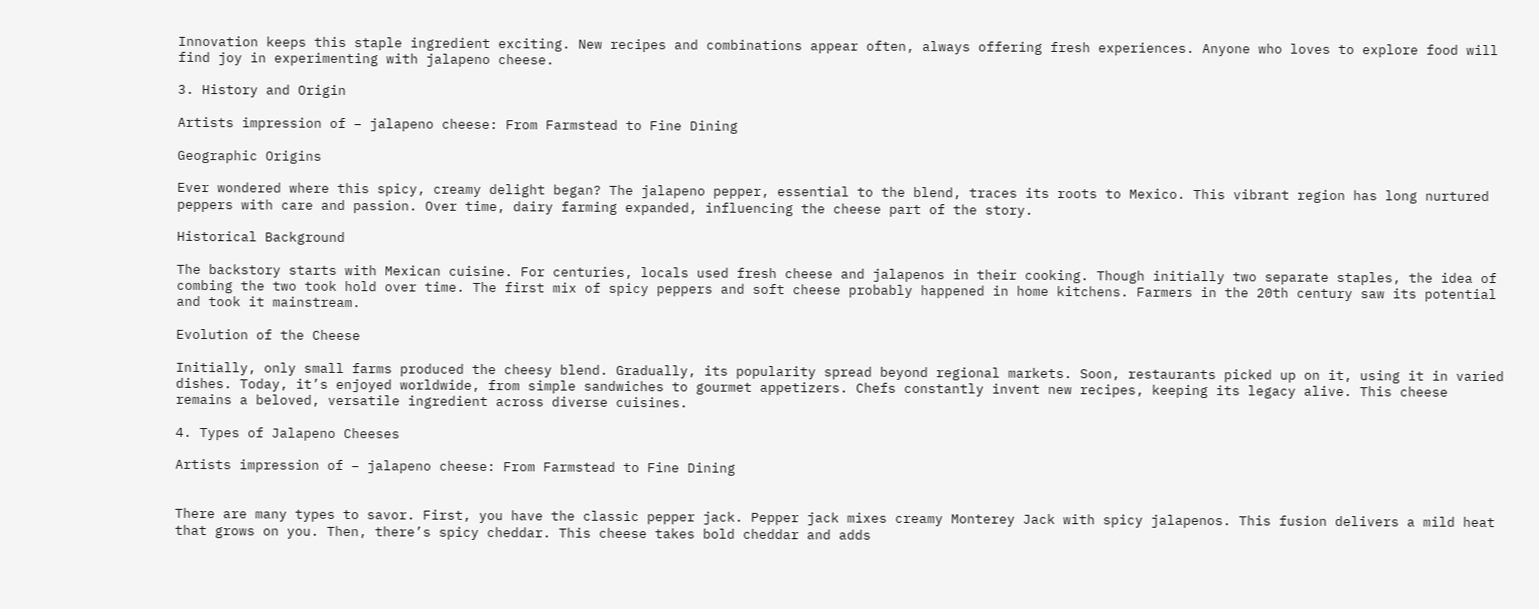Innovation keeps this staple ingredient exciting. New recipes and combinations appear often, always offering fresh experiences. Anyone who loves to explore food will find joy in experimenting with jalapeno cheese.

3. History and Origin

Artists impression of – jalapeno cheese: From Farmstead to Fine Dining

Geographic Origins

Ever wondered where this spicy, creamy delight began? The jalapeno pepper, essential to the blend, traces its roots to Mexico. This vibrant region has long nurtured peppers with care and passion. Over time, dairy farming expanded, influencing the cheese part of the story.

Historical Background

The backstory starts with Mexican cuisine. For centuries, locals used fresh cheese and jalapenos in their cooking. Though initially two separate staples, the idea of combing the two took hold over time. The first mix of spicy peppers and soft cheese probably happened in home kitchens. Farmers in the 20th century saw its potential and took it mainstream.

Evolution of the Cheese

Initially, only small farms produced the cheesy blend. Gradually, its popularity spread beyond regional markets. Soon, restaurants picked up on it, using it in varied dishes. Today, it’s enjoyed worldwide, from simple sandwiches to gourmet appetizers. Chefs constantly invent new recipes, keeping its legacy alive. This cheese remains a beloved, versatile ingredient across diverse cuisines.

4. Types of Jalapeno Cheeses

Artists impression of – jalapeno cheese: From Farmstead to Fine Dining


There are many types to savor. First, you have the classic pepper jack. Pepper jack mixes creamy Monterey Jack with spicy jalapenos. This fusion delivers a mild heat that grows on you. Then, there’s spicy cheddar. This cheese takes bold cheddar and adds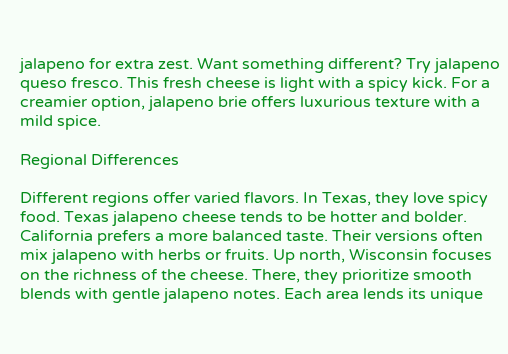jalapeno for extra zest. Want something different? Try jalapeno queso fresco. This fresh cheese is light with a spicy kick. For a creamier option, jalapeno brie offers luxurious texture with a mild spice.

Regional Differences

Different regions offer varied flavors. In Texas, they love spicy food. Texas jalapeno cheese tends to be hotter and bolder. California prefers a more balanced taste. Their versions often mix jalapeno with herbs or fruits. Up north, Wisconsin focuses on the richness of the cheese. There, they prioritize smooth blends with gentle jalapeno notes. Each area lends its unique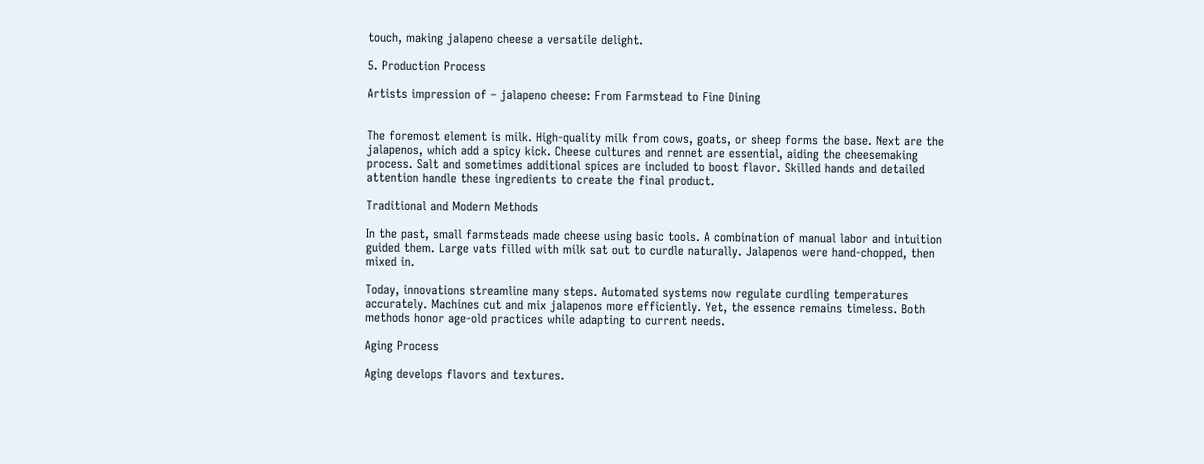touch, making jalapeno cheese a versatile delight.

5. Production Process

Artists impression of – jalapeno cheese: From Farmstead to Fine Dining


The foremost element is milk. High-quality milk from cows, goats, or sheep forms the base. Next are the jalapenos, which add a spicy kick. Cheese cultures and rennet are essential, aiding the cheesemaking process. Salt and sometimes additional spices are included to boost flavor. Skilled hands and detailed attention handle these ingredients to create the final product.

Traditional and Modern Methods

In the past, small farmsteads made cheese using basic tools. A combination of manual labor and intuition guided them. Large vats filled with milk sat out to curdle naturally. Jalapenos were hand-chopped, then mixed in.

Today, innovations streamline many steps. Automated systems now regulate curdling temperatures accurately. Machines cut and mix jalapenos more efficiently. Yet, the essence remains timeless. Both methods honor age-old practices while adapting to current needs.

Aging Process

Aging develops flavors and textures.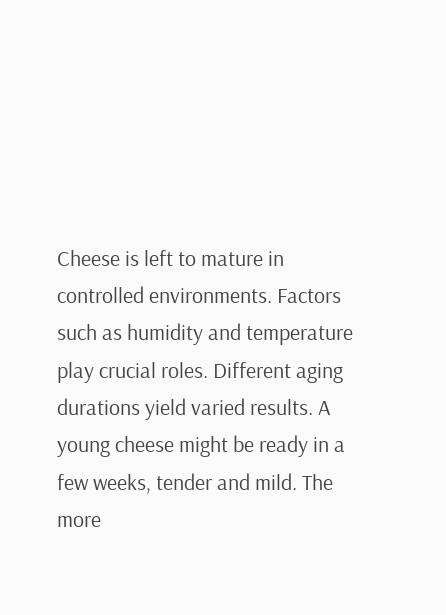Cheese is left to mature in controlled environments. Factors such as humidity and temperature play crucial roles. Different aging durations yield varied results. A young cheese might be ready in a few weeks, tender and mild. The more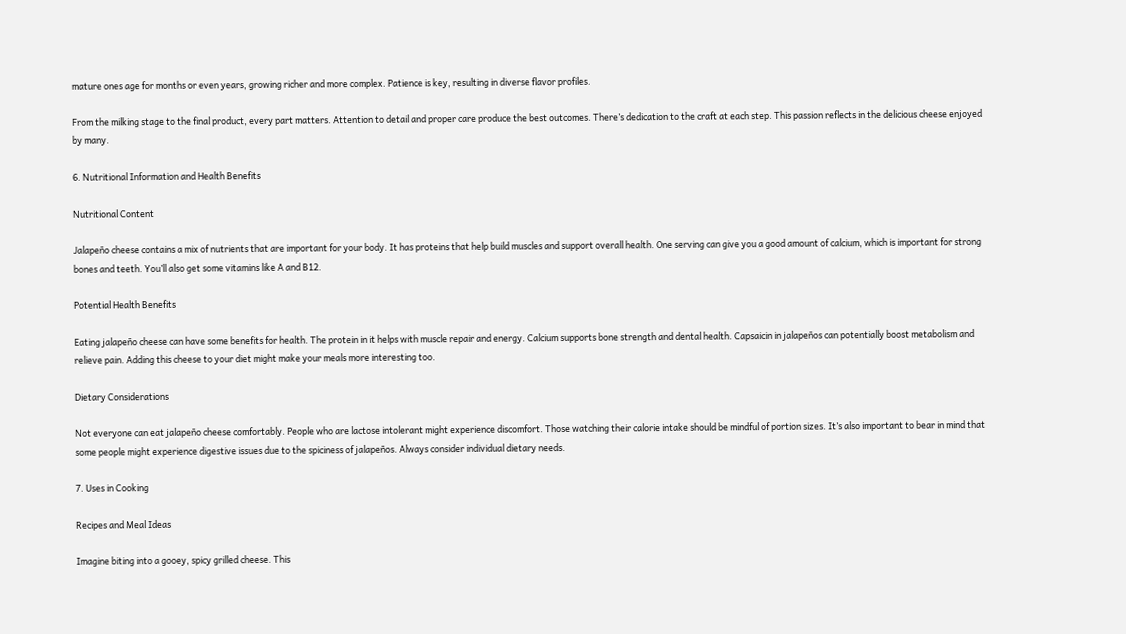mature ones age for months or even years, growing richer and more complex. Patience is key, resulting in diverse flavor profiles.

From the milking stage to the final product, every part matters. Attention to detail and proper care produce the best outcomes. There’s dedication to the craft at each step. This passion reflects in the delicious cheese enjoyed by many.

6. Nutritional Information and Health Benefits

Nutritional Content

Jalapeño cheese contains a mix of nutrients that are important for your body. It has proteins that help build muscles and support overall health. One serving can give you a good amount of calcium, which is important for strong bones and teeth. You’ll also get some vitamins like A and B12.

Potential Health Benefits

Eating jalapeño cheese can have some benefits for health. The protein in it helps with muscle repair and energy. Calcium supports bone strength and dental health. Capsaicin in jalapeños can potentially boost metabolism and relieve pain. Adding this cheese to your diet might make your meals more interesting too.

Dietary Considerations

Not everyone can eat jalapeño cheese comfortably. People who are lactose intolerant might experience discomfort. Those watching their calorie intake should be mindful of portion sizes. It’s also important to bear in mind that some people might experience digestive issues due to the spiciness of jalapeños. Always consider individual dietary needs.

7. Uses in Cooking

Recipes and Meal Ideas

Imagine biting into a gooey, spicy grilled cheese. This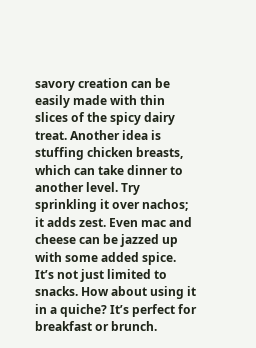savory creation can be easily made with thin slices of the spicy dairy treat. Another idea is stuffing chicken breasts, which can take dinner to another level. Try sprinkling it over nachos; it adds zest. Even mac and cheese can be jazzed up with some added spice. It’s not just limited to snacks. How about using it in a quiche? It’s perfect for breakfast or brunch.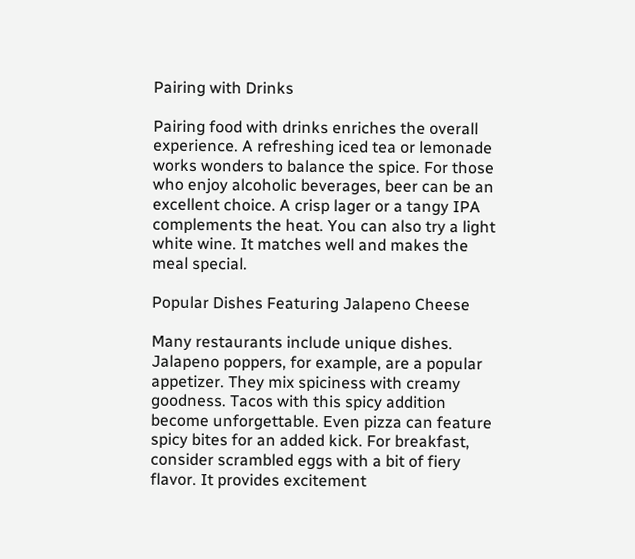Pairing with Drinks

Pairing food with drinks enriches the overall experience. A refreshing iced tea or lemonade works wonders to balance the spice. For those who enjoy alcoholic beverages, beer can be an excellent choice. A crisp lager or a tangy IPA complements the heat. You can also try a light white wine. It matches well and makes the meal special.

Popular Dishes Featuring Jalapeno Cheese

Many restaurants include unique dishes. Jalapeno poppers, for example, are a popular appetizer. They mix spiciness with creamy goodness. Tacos with this spicy addition become unforgettable. Even pizza can feature spicy bites for an added kick. For breakfast, consider scrambled eggs with a bit of fiery flavor. It provides excitement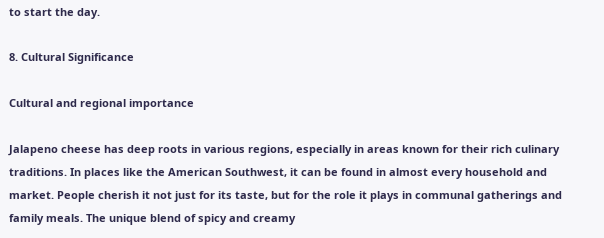to start the day.

8. Cultural Significance

Cultural and regional importance

Jalapeno cheese has deep roots in various regions, especially in areas known for their rich culinary traditions. In places like the American Southwest, it can be found in almost every household and market. People cherish it not just for its taste, but for the role it plays in communal gatherings and family meals. The unique blend of spicy and creamy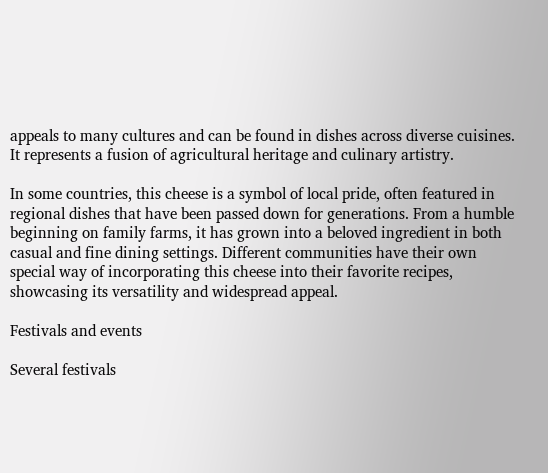appeals to many cultures and can be found in dishes across diverse cuisines. It represents a fusion of agricultural heritage and culinary artistry.

In some countries, this cheese is a symbol of local pride, often featured in regional dishes that have been passed down for generations. From a humble beginning on family farms, it has grown into a beloved ingredient in both casual and fine dining settings. Different communities have their own special way of incorporating this cheese into their favorite recipes, showcasing its versatility and widespread appeal.

Festivals and events

Several festivals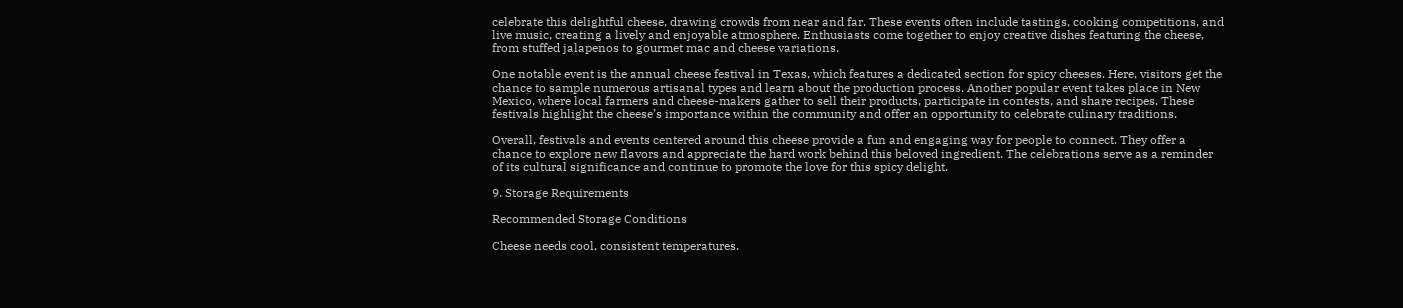celebrate this delightful cheese, drawing crowds from near and far. These events often include tastings, cooking competitions, and live music, creating a lively and enjoyable atmosphere. Enthusiasts come together to enjoy creative dishes featuring the cheese, from stuffed jalapenos to gourmet mac and cheese variations.

One notable event is the annual cheese festival in Texas, which features a dedicated section for spicy cheeses. Here, visitors get the chance to sample numerous artisanal types and learn about the production process. Another popular event takes place in New Mexico, where local farmers and cheese-makers gather to sell their products, participate in contests, and share recipes. These festivals highlight the cheese’s importance within the community and offer an opportunity to celebrate culinary traditions.

Overall, festivals and events centered around this cheese provide a fun and engaging way for people to connect. They offer a chance to explore new flavors and appreciate the hard work behind this beloved ingredient. The celebrations serve as a reminder of its cultural significance and continue to promote the love for this spicy delight.

9. Storage Requirements

Recommended Storage Conditions

Cheese needs cool, consistent temperatures.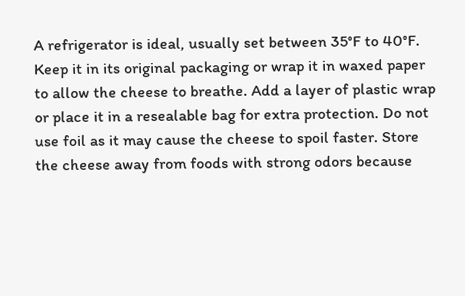A refrigerator is ideal, usually set between 35°F to 40°F. Keep it in its original packaging or wrap it in waxed paper to allow the cheese to breathe. Add a layer of plastic wrap or place it in a resealable bag for extra protection. Do not use foil as it may cause the cheese to spoil faster. Store the cheese away from foods with strong odors because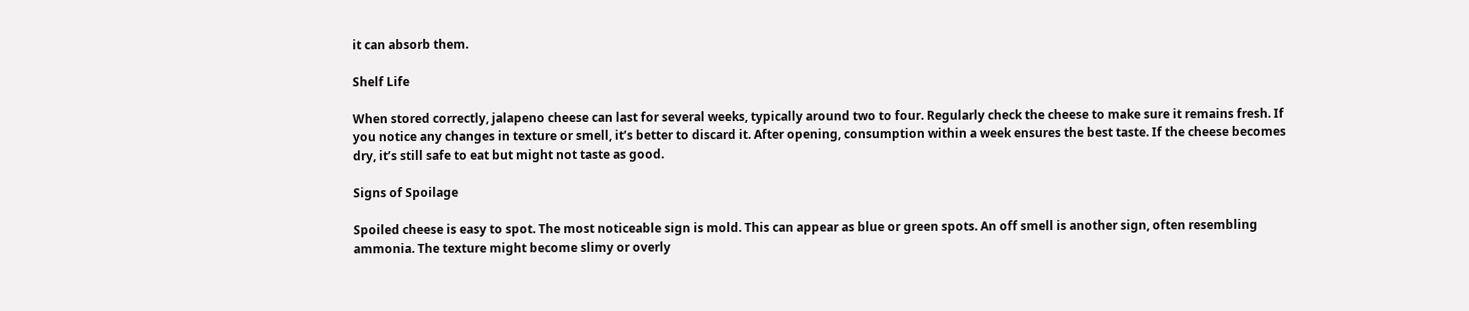it can absorb them.

Shelf Life

When stored correctly, jalapeno cheese can last for several weeks, typically around two to four. Regularly check the cheese to make sure it remains fresh. If you notice any changes in texture or smell, it’s better to discard it. After opening, consumption within a week ensures the best taste. If the cheese becomes dry, it’s still safe to eat but might not taste as good.

Signs of Spoilage

Spoiled cheese is easy to spot. The most noticeable sign is mold. This can appear as blue or green spots. An off smell is another sign, often resembling ammonia. The texture might become slimy or overly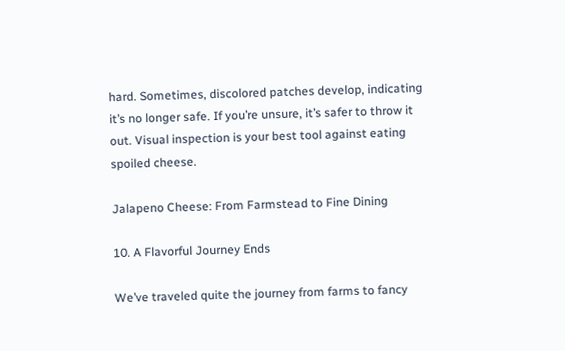hard. Sometimes, discolored patches develop, indicating it’s no longer safe. If you’re unsure, it’s safer to throw it out. Visual inspection is your best tool against eating spoiled cheese.

Jalapeno Cheese: From Farmstead to Fine Dining

10. A Flavorful Journey Ends

We’ve traveled quite the journey from farms to fancy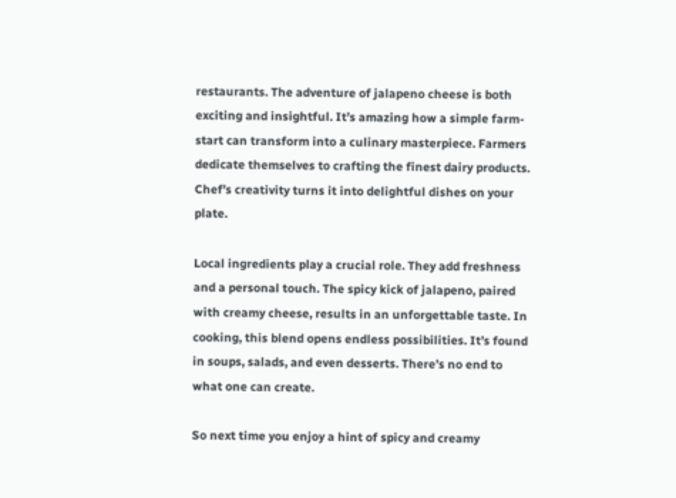restaurants. The adventure of jalapeno cheese is both exciting and insightful. It’s amazing how a simple farm-start can transform into a culinary masterpiece. Farmers dedicate themselves to crafting the finest dairy products. Chef’s creativity turns it into delightful dishes on your plate.

Local ingredients play a crucial role. They add freshness and a personal touch. The spicy kick of jalapeno, paired with creamy cheese, results in an unforgettable taste. In cooking, this blend opens endless possibilities. It’s found in soups, salads, and even desserts. There’s no end to what one can create.

So next time you enjoy a hint of spicy and creamy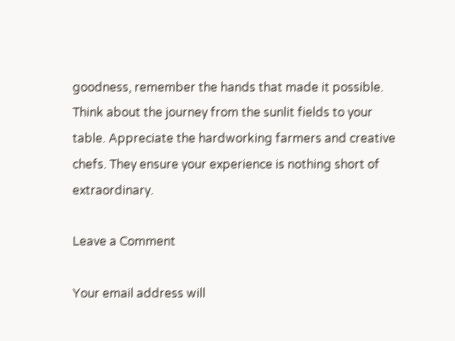goodness, remember the hands that made it possible. Think about the journey from the sunlit fields to your table. Appreciate the hardworking farmers and creative chefs. They ensure your experience is nothing short of extraordinary.

Leave a Comment

Your email address will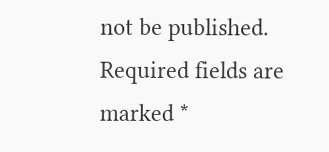not be published. Required fields are marked *